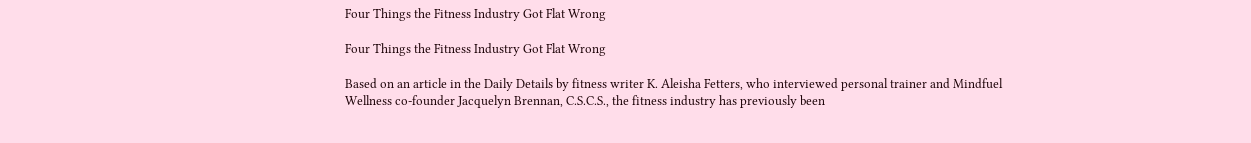Four Things the Fitness Industry Got Flat Wrong

Four Things the Fitness Industry Got Flat Wrong

Based on an article in the Daily Details by fitness writer K. Aleisha Fetters, who interviewed personal trainer and Mindfuel Wellness co-founder Jacquelyn Brennan, C.S.C.S., the fitness industry has previously been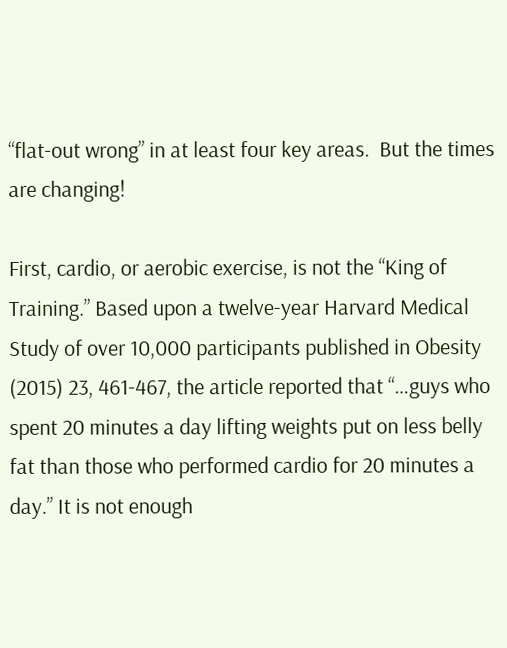“flat-out wrong” in at least four key areas.  But the times are changing!

First, cardio, or aerobic exercise, is not the “King of Training.” Based upon a twelve-year Harvard Medical Study of over 10,000 participants published in Obesity (2015) 23, 461-467, the article reported that “…guys who spent 20 minutes a day lifting weights put on less belly fat than those who performed cardio for 20 minutes a day.” It is not enough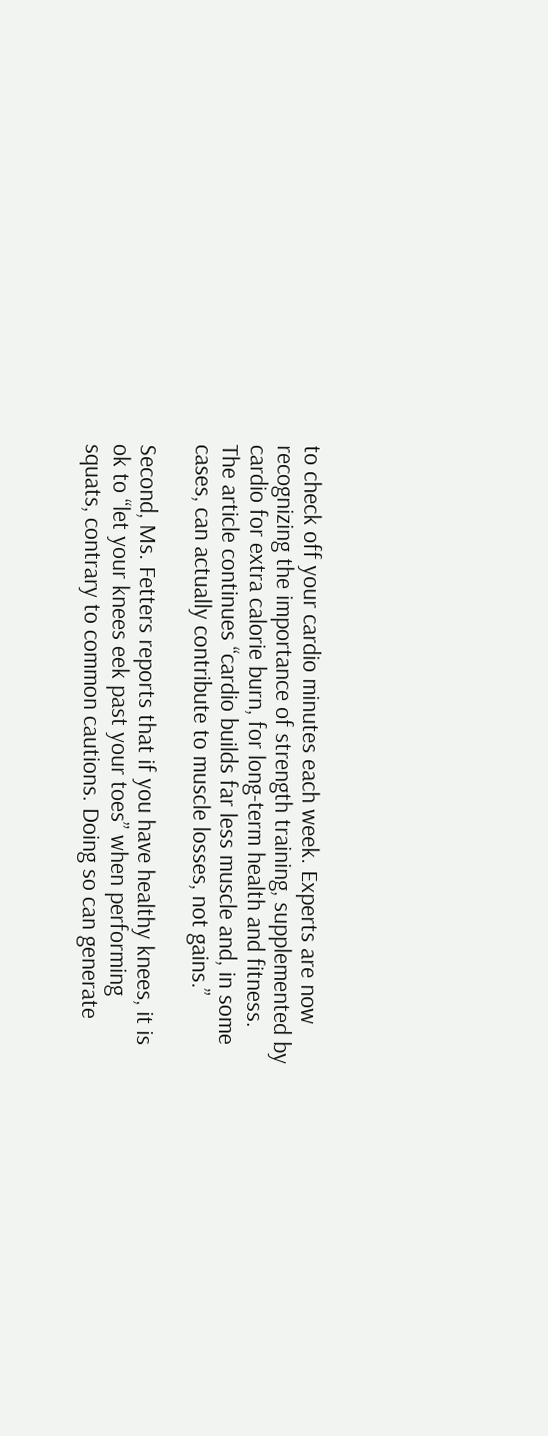to check off your cardio minutes each week. Experts are now recognizing the importance of strength training, supplemented by cardio for extra calorie burn, for long-term health and fitness.  The article continues “cardio builds far less muscle and, in some cases, can actually contribute to muscle losses, not gains.”

Second, Ms. Fetters reports that if you have healthy knees, it is ok to “let your knees eek past your toes” when performing squats, contrary to common cautions. Doing so can generate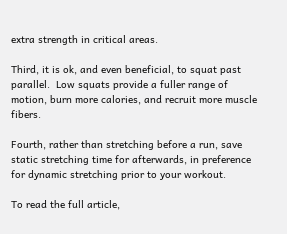extra strength in critical areas.

Third, it is ok, and even beneficial, to squat past parallel.  Low squats provide a fuller range of motion, burn more calories, and recruit more muscle fibers.

Fourth, rather than stretching before a run, save static stretching time for afterwards, in preference for dynamic stretching prior to your workout.

To read the full article,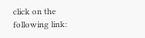click on the following link: